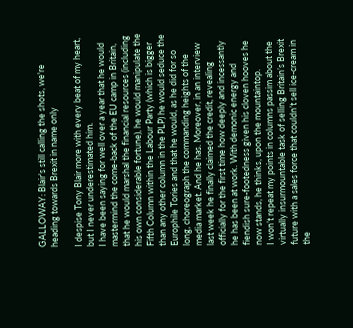GALLOWAY: Blair's still calling the shots, we're heading towards Brexit in name only

I despise Tony Blair more with every beat of my heart, but I never underestimated him.
I have been saying for well over a year that he would mastermind the come-back of the EU camp in Britain, that he would marshal the financial resources (including his own considerable fortune), he would manipulate the Fifth Column within the Labour Party (which is bigger than any other column in the PLP) he would seduce the Europhile Tories and that he would, as he did for so long, choreograph the commanding heights of the media market. And he has. Moreover, in an interview last week he finally claimed the credit, revealing officially for the first time how deeply and incessantly he has been at work. With demonic energy and fiendish sure-footedness given his cloven hooves he now stands, he thinks, upon the mountaintop.
I won’t repeat my points in columns passim about the virtually insurmountable task of selling Britain’s Brexit future with a sales force that couldn’t sell ice-cream in the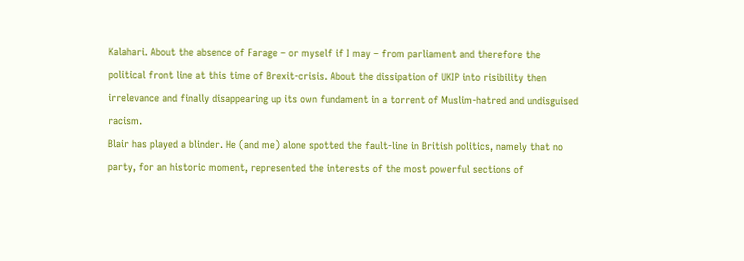Kalahari. About the absence of Farage – or myself if I may – from parliament and therefore the political front line at this time of Brexit-crisis. About the dissipation of UKIP into risibility then irrelevance and finally disappearing up its own fundament in a torrent of Muslim-hatred and undisguised racism.
Blair has played a blinder. He (and me) alone spotted the fault-line in British politics, namely that no party, for an historic moment, represented the interests of the most powerful sections of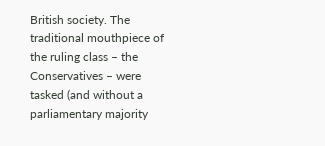British society. The traditional mouthpiece of the ruling class – the Conservatives – were tasked (and without a parliamentary majority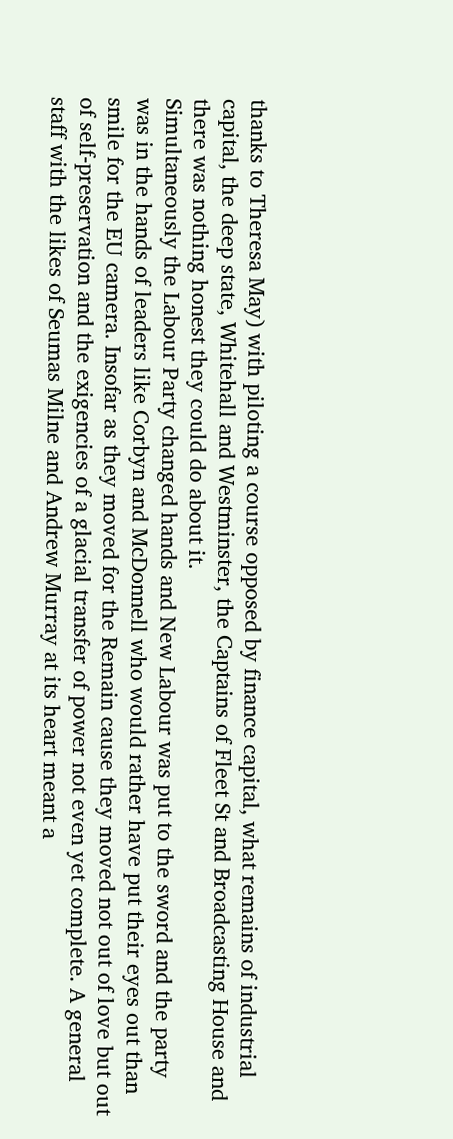thanks to Theresa May) with piloting a course opposed by finance capital, what remains of industrial capital, the deep state, Whitehall and Westminster, the Captains of Fleet St and Broadcasting House and there was nothing honest they could do about it.
Simultaneously the Labour Party changed hands and New Labour was put to the sword and the party was in the hands of leaders like Corbyn and McDonnell who would rather have put their eyes out than smile for the EU camera. Insofar as they moved for the Remain cause they moved not out of love but out of self-preservation and the exigencies of a glacial transfer of power not even yet complete. A general staff with the likes of Seumas Milne and Andrew Murray at its heart meant a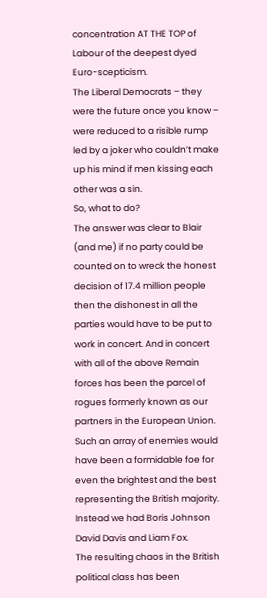concentration AT THE TOP of Labour of the deepest dyed Euro-scepticism.
The Liberal Democrats – they were the future once you know – were reduced to a risible rump led by a joker who couldn’t make up his mind if men kissing each other was a sin.
So, what to do?
The answer was clear to Blair (and me) if no party could be counted on to wreck the honest decision of 17.4 million people then the dishonest in all the parties would have to be put to work in concert. And in concert with all of the above Remain forces has been the parcel of rogues formerly known as our partners in the European Union. Such an array of enemies would have been a formidable foe for even the brightest and the best representing the British majority. Instead we had Boris Johnson David Davis and Liam Fox.
The resulting chaos in the British political class has been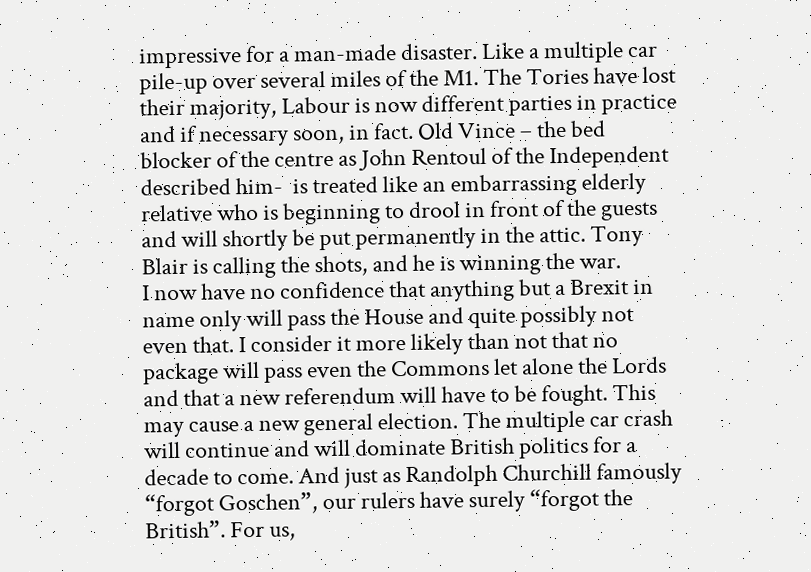impressive for a man-made disaster. Like a multiple car pile-up over several miles of the M1. The Tories have lost their majority, Labour is now different parties in practice and if necessary soon, in fact. Old Vince – the bed blocker of the centre as John Rentoul of the Independent described him-  is treated like an embarrassing elderly relative who is beginning to drool in front of the guests and will shortly be put permanently in the attic. Tony Blair is calling the shots, and he is winning the war.
I now have no confidence that anything but a Brexit in name only will pass the House and quite possibly not even that. I consider it more likely than not that no package will pass even the Commons let alone the Lords and that a new referendum will have to be fought. This may cause a new general election. The multiple car crash will continue and will dominate British politics for a decade to come. And just as Randolph Churchill famously “forgot Goschen”, our rulers have surely “forgot the British”. For us,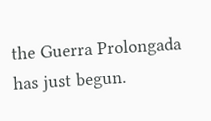the Guerra Prolongada has just begun.